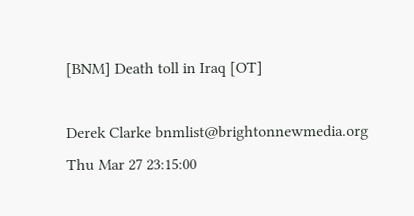[BNM] Death toll in Iraq [OT]

Derek Clarke bnmlist@brightonnewmedia.org
Thu Mar 27 23:15:00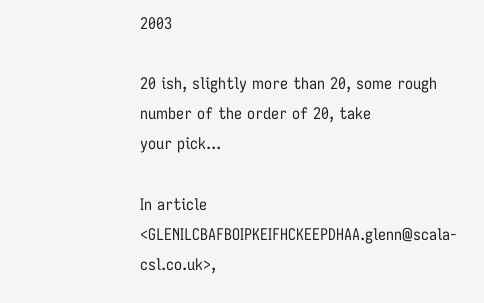2003

20 ish, slightly more than 20, some rough number of the order of 20, take
your pick...

In article <GLENILCBAFBOIPKEIFHCKEEPDHAA.glenn@scala-csl.co.uk>,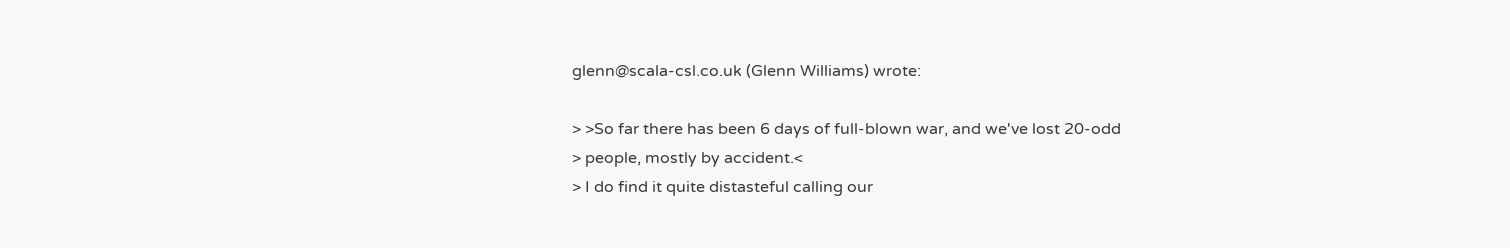glenn@scala-csl.co.uk (Glenn Williams) wrote:

> >So far there has been 6 days of full-blown war, and we've lost 20-odd
> people, mostly by accident.<
> I do find it quite distasteful calling our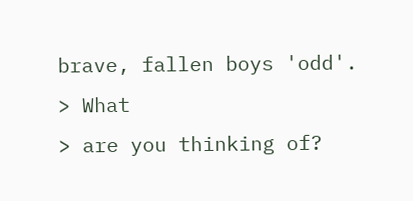brave, fallen boys 'odd'.
> What
> are you thinking of?